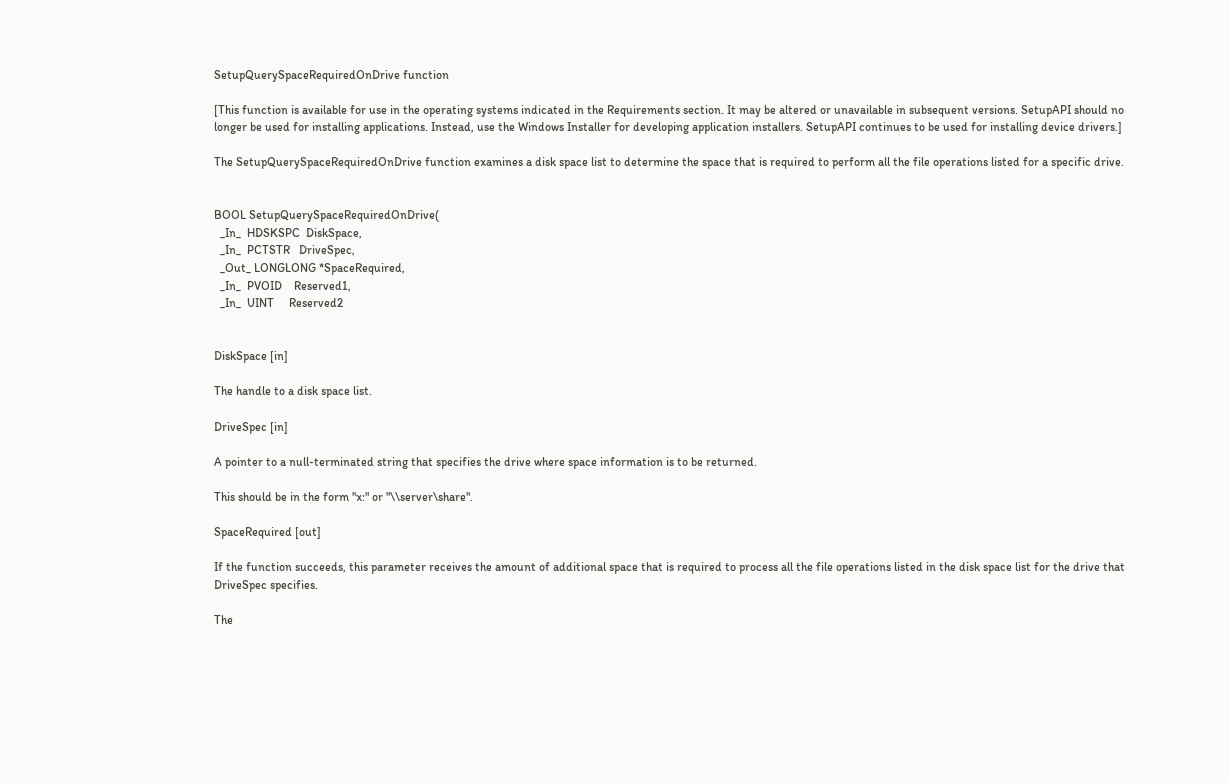SetupQuerySpaceRequiredOnDrive function

[This function is available for use in the operating systems indicated in the Requirements section. It may be altered or unavailable in subsequent versions. SetupAPI should no longer be used for installing applications. Instead, use the Windows Installer for developing application installers. SetupAPI continues to be used for installing device drivers.]

The SetupQuerySpaceRequiredOnDrive function examines a disk space list to determine the space that is required to perform all the file operations listed for a specific drive.


BOOL SetupQuerySpaceRequiredOnDrive(
  _In_  HDSKSPC  DiskSpace,
  _In_  PCTSTR   DriveSpec,
  _Out_ LONGLONG *SpaceRequired,
  _In_  PVOID    Reserved1,
  _In_  UINT     Reserved2


DiskSpace [in]

The handle to a disk space list.

DriveSpec [in]

A pointer to a null-terminated string that specifies the drive where space information is to be returned.

This should be in the form "x:" or "\\server\share".

SpaceRequired [out]

If the function succeeds, this parameter receives the amount of additional space that is required to process all the file operations listed in the disk space list for the drive that DriveSpec specifies.

The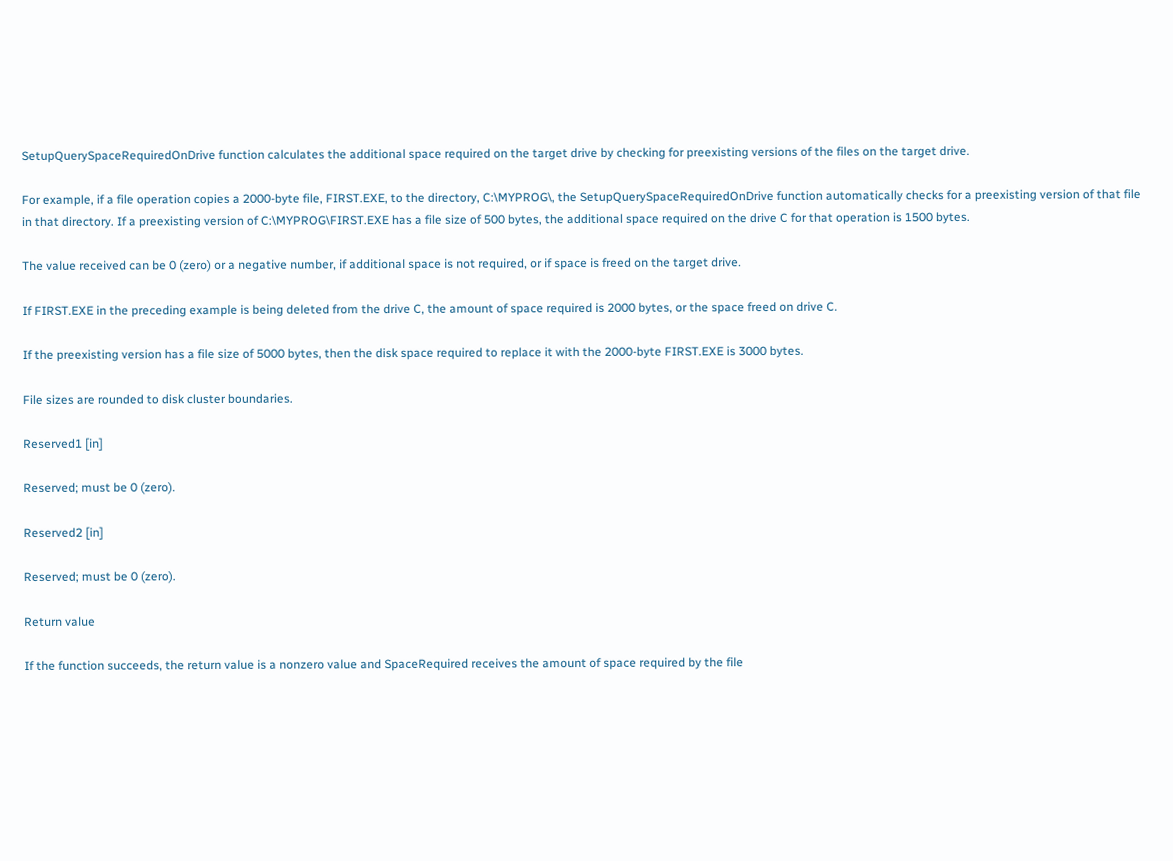SetupQuerySpaceRequiredOnDrive function calculates the additional space required on the target drive by checking for preexisting versions of the files on the target drive.

For example, if a file operation copies a 2000-byte file, FIRST.EXE, to the directory, C:\MYPROG\, the SetupQuerySpaceRequiredOnDrive function automatically checks for a preexisting version of that file in that directory. If a preexisting version of C:\MYPROG\FIRST.EXE has a file size of 500 bytes, the additional space required on the drive C for that operation is 1500 bytes.

The value received can be 0 (zero) or a negative number, if additional space is not required, or if space is freed on the target drive.

If FIRST.EXE in the preceding example is being deleted from the drive C, the amount of space required is 2000 bytes, or the space freed on drive C.

If the preexisting version has a file size of 5000 bytes, then the disk space required to replace it with the 2000-byte FIRST.EXE is 3000 bytes.

File sizes are rounded to disk cluster boundaries.

Reserved1 [in]

Reserved; must be 0 (zero).

Reserved2 [in]

Reserved; must be 0 (zero).

Return value

If the function succeeds, the return value is a nonzero value and SpaceRequired receives the amount of space required by the file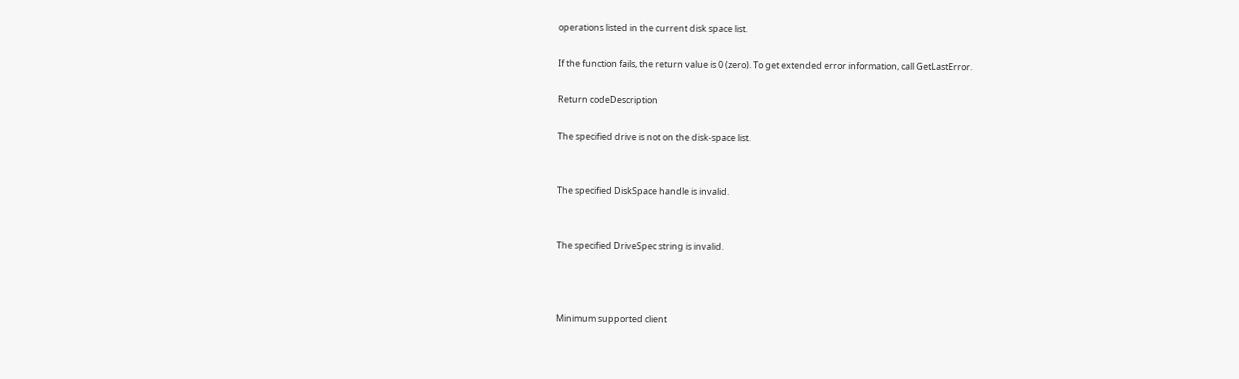operations listed in the current disk space list.

If the function fails, the return value is 0 (zero). To get extended error information, call GetLastError.

Return codeDescription

The specified drive is not on the disk-space list.


The specified DiskSpace handle is invalid.


The specified DriveSpec string is invalid.



Minimum supported client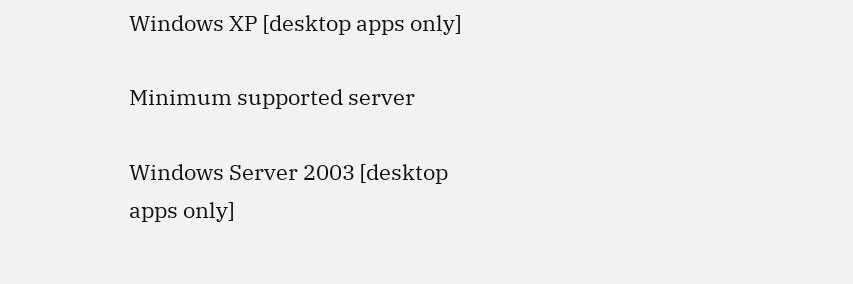Windows XP [desktop apps only]

Minimum supported server

Windows Server 2003 [desktop apps only]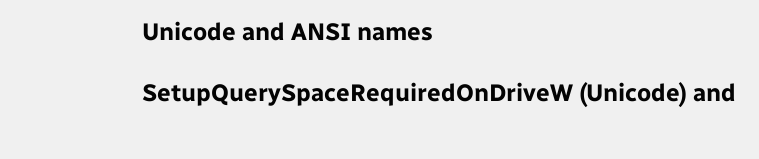Unicode and ANSI names

SetupQuerySpaceRequiredOnDriveW (Unicode) and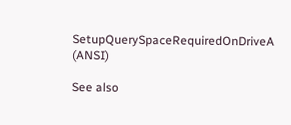SetupQuerySpaceRequiredOnDriveA (ANSI)

See also